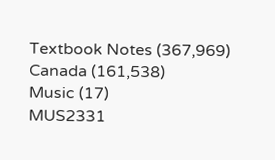Textbook Notes (367,969)
Canada (161,538)
Music (17)
MUS2331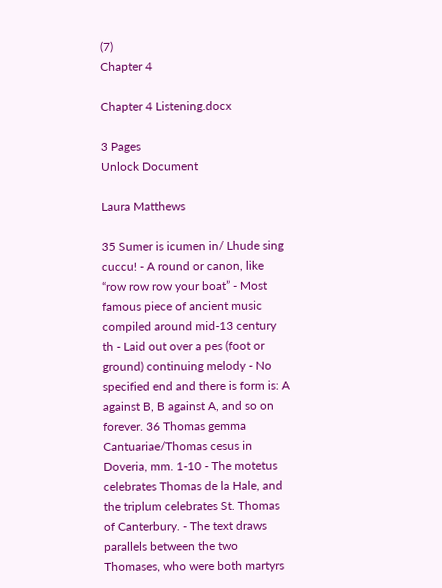(7)
Chapter 4

Chapter 4 Listening.docx

3 Pages
Unlock Document

Laura Matthews

35 Sumer is icumen in/ Lhude sing cuccu! - A round or canon, like “row row row your boat” - Most famous piece of ancient music compiled around mid-13 century th - Laid out over a pes (foot or ground) continuing melody - No specified end and there is form is: A against B, B against A, and so on forever. 36 Thomas gemma Cantuariae/Thomas cesus in Doveria, mm. 1-10 - The motetus celebrates Thomas de la Hale, and the triplum celebrates St. Thomas of Canterbury. - The text draws parallels between the two Thomases, who were both martyrs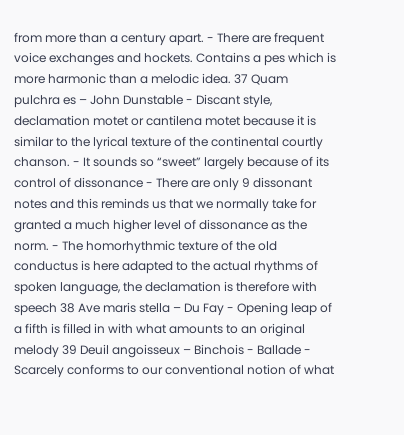from more than a century apart. - There are frequent voice exchanges and hockets. Contains a pes which is more harmonic than a melodic idea. 37 Quam pulchra es – John Dunstable - Discant style, declamation motet or cantilena motet because it is similar to the lyrical texture of the continental courtly chanson. - It sounds so “sweet” largely because of its control of dissonance - There are only 9 dissonant notes and this reminds us that we normally take for granted a much higher level of dissonance as the norm. - The homorhythmic texture of the old conductus is here adapted to the actual rhythms of spoken language, the declamation is therefore with speech 38 Ave maris stella – Du Fay - Opening leap of a fifth is filled in with what amounts to an original melody 39 Deuil angoisseux – Binchois - Ballade - Scarcely conforms to our conventional notion of what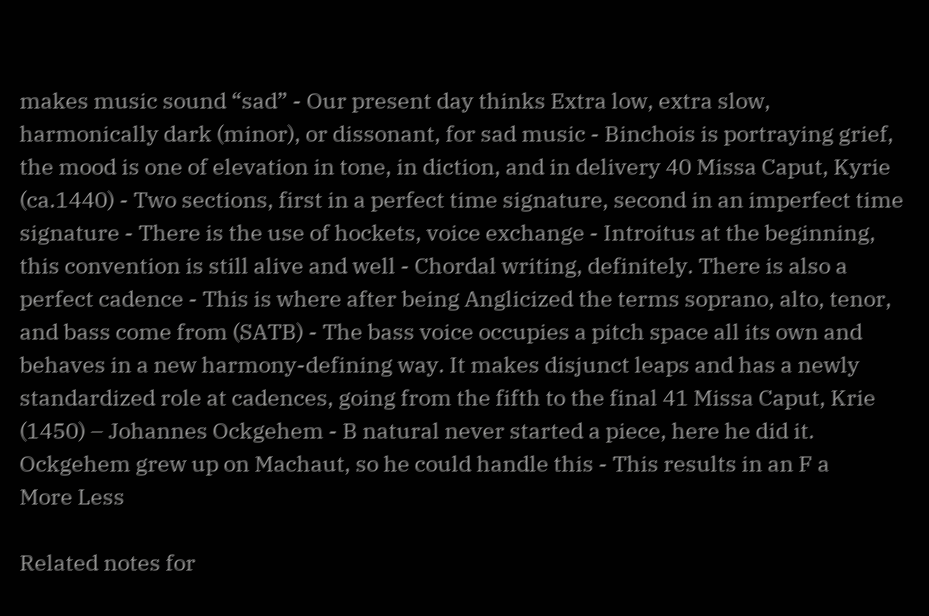makes music sound “sad” - Our present day thinks Extra low, extra slow, harmonically dark (minor), or dissonant, for sad music - Binchois is portraying grief, the mood is one of elevation in tone, in diction, and in delivery 40 Missa Caput, Kyrie (ca.1440) - Two sections, first in a perfect time signature, second in an imperfect time signature - There is the use of hockets, voice exchange - Introitus at the beginning, this convention is still alive and well - Chordal writing, definitely. There is also a perfect cadence - This is where after being Anglicized the terms soprano, alto, tenor, and bass come from (SATB) - The bass voice occupies a pitch space all its own and behaves in a new harmony-defining way. It makes disjunct leaps and has a newly standardized role at cadences, going from the fifth to the final 41 Missa Caput, Krie (1450) – Johannes Ockgehem - B natural never started a piece, here he did it. Ockgehem grew up on Machaut, so he could handle this - This results in an F a
More Less

Related notes for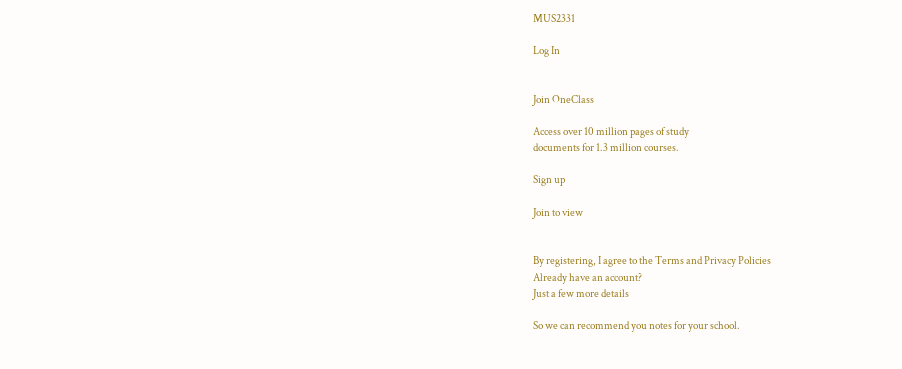MUS2331

Log In


Join OneClass

Access over 10 million pages of study
documents for 1.3 million courses.

Sign up

Join to view


By registering, I agree to the Terms and Privacy Policies
Already have an account?
Just a few more details

So we can recommend you notes for your school.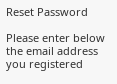Reset Password

Please enter below the email address you registered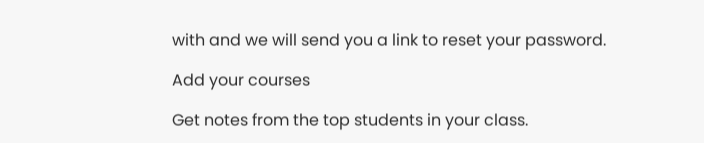with and we will send you a link to reset your password.

Add your courses

Get notes from the top students in your class.